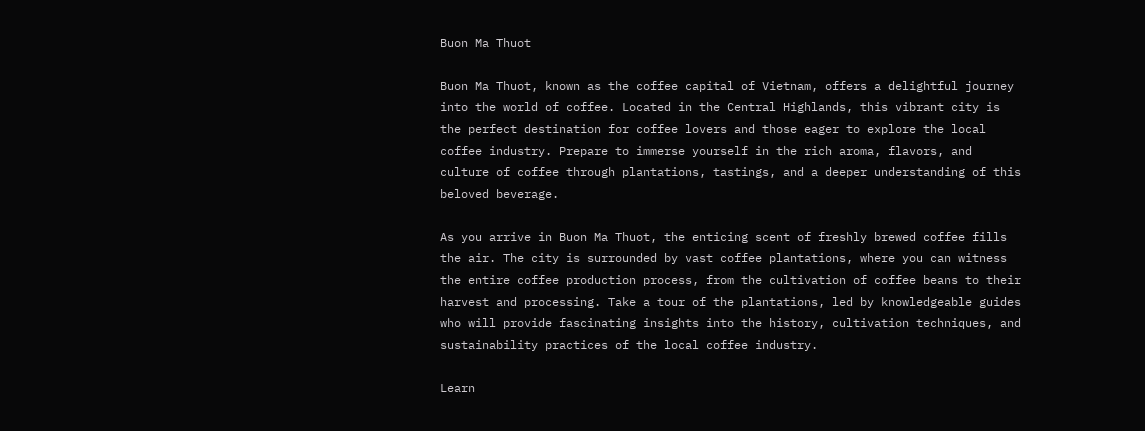Buon Ma Thuot

Buon Ma Thuot, known as the coffee capital of Vietnam, offers a delightful journey into the world of coffee. Located in the Central Highlands, this vibrant city is the perfect destination for coffee lovers and those eager to explore the local coffee industry. Prepare to immerse yourself in the rich aroma, flavors, and culture of coffee through plantations, tastings, and a deeper understanding of this beloved beverage.

As you arrive in Buon Ma Thuot, the enticing scent of freshly brewed coffee fills the air. The city is surrounded by vast coffee plantations, where you can witness the entire coffee production process, from the cultivation of coffee beans to their harvest and processing. Take a tour of the plantations, led by knowledgeable guides who will provide fascinating insights into the history, cultivation techniques, and sustainability practices of the local coffee industry.

Learn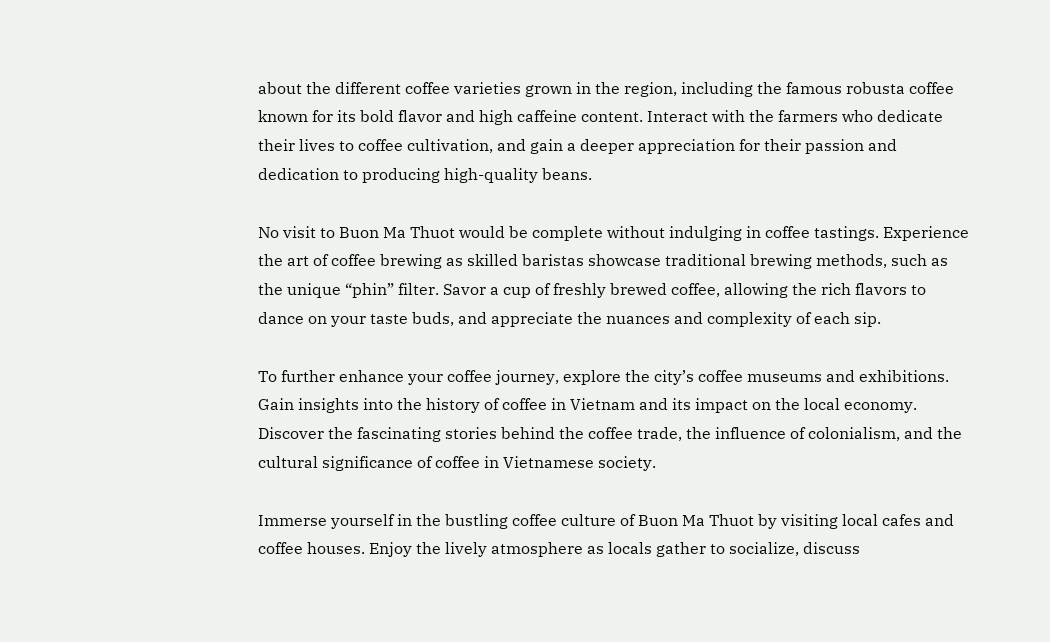about the different coffee varieties grown in the region, including the famous robusta coffee known for its bold flavor and high caffeine content. Interact with the farmers who dedicate their lives to coffee cultivation, and gain a deeper appreciation for their passion and dedication to producing high-quality beans.

No visit to Buon Ma Thuot would be complete without indulging in coffee tastings. Experience the art of coffee brewing as skilled baristas showcase traditional brewing methods, such as the unique “phin” filter. Savor a cup of freshly brewed coffee, allowing the rich flavors to dance on your taste buds, and appreciate the nuances and complexity of each sip.

To further enhance your coffee journey, explore the city’s coffee museums and exhibitions. Gain insights into the history of coffee in Vietnam and its impact on the local economy. Discover the fascinating stories behind the coffee trade, the influence of colonialism, and the cultural significance of coffee in Vietnamese society.

Immerse yourself in the bustling coffee culture of Buon Ma Thuot by visiting local cafes and coffee houses. Enjoy the lively atmosphere as locals gather to socialize, discuss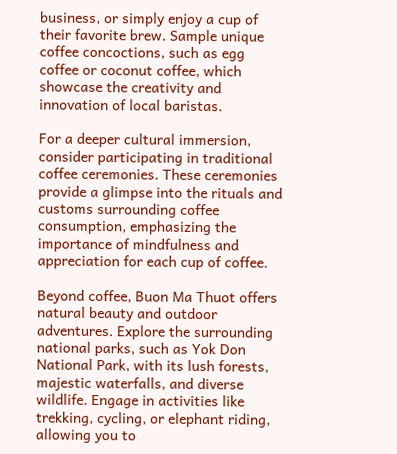business, or simply enjoy a cup of their favorite brew. Sample unique coffee concoctions, such as egg coffee or coconut coffee, which showcase the creativity and innovation of local baristas.

For a deeper cultural immersion, consider participating in traditional coffee ceremonies. These ceremonies provide a glimpse into the rituals and customs surrounding coffee consumption, emphasizing the importance of mindfulness and appreciation for each cup of coffee.

Beyond coffee, Buon Ma Thuot offers natural beauty and outdoor adventures. Explore the surrounding national parks, such as Yok Don National Park, with its lush forests, majestic waterfalls, and diverse wildlife. Engage in activities like trekking, cycling, or elephant riding, allowing you to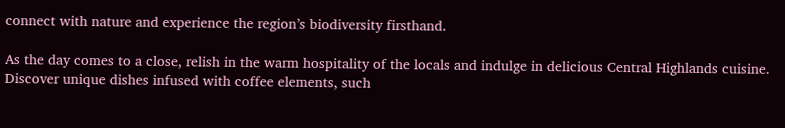connect with nature and experience the region’s biodiversity firsthand.

As the day comes to a close, relish in the warm hospitality of the locals and indulge in delicious Central Highlands cuisine. Discover unique dishes infused with coffee elements, such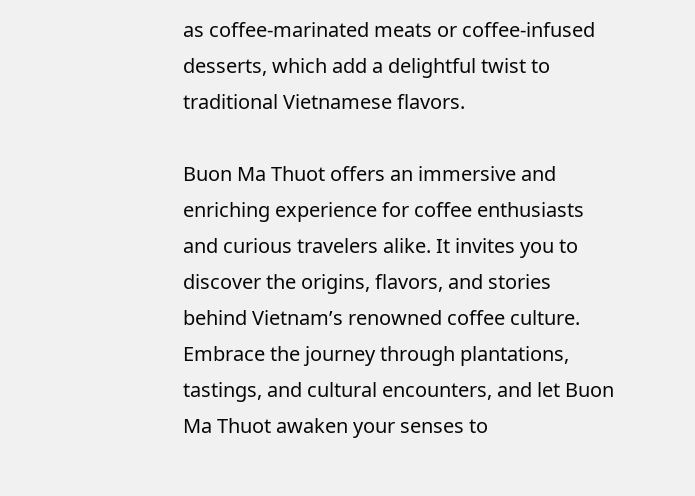as coffee-marinated meats or coffee-infused desserts, which add a delightful twist to traditional Vietnamese flavors.

Buon Ma Thuot offers an immersive and enriching experience for coffee enthusiasts and curious travelers alike. It invites you to discover the origins, flavors, and stories behind Vietnam’s renowned coffee culture. Embrace the journey through plantations, tastings, and cultural encounters, and let Buon Ma Thuot awaken your senses to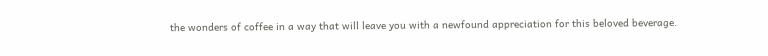the wonders of coffee in a way that will leave you with a newfound appreciation for this beloved beverage.